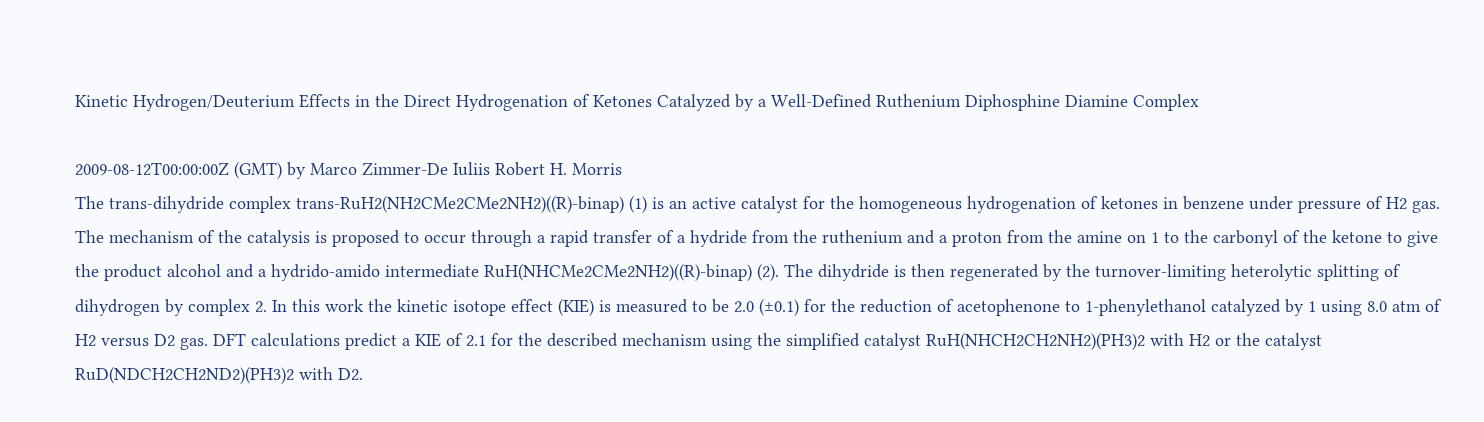Kinetic Hydrogen/Deuterium Effects in the Direct Hydrogenation of Ketones Catalyzed by a Well-Defined Ruthenium Diphosphine Diamine Complex

2009-08-12T00:00:00Z (GMT) by Marco Zimmer-De Iuliis Robert H. Morris
The trans-dihydride complex trans-RuH2(NH2CMe2CMe2NH2)((R)-binap) (1) is an active catalyst for the homogeneous hydrogenation of ketones in benzene under pressure of H2 gas. The mechanism of the catalysis is proposed to occur through a rapid transfer of a hydride from the ruthenium and a proton from the amine on 1 to the carbonyl of the ketone to give the product alcohol and a hydrido-amido intermediate RuH(NHCMe2CMe2NH2)((R)-binap) (2). The dihydride is then regenerated by the turnover-limiting heterolytic splitting of dihydrogen by complex 2. In this work the kinetic isotope effect (KIE) is measured to be 2.0 (±0.1) for the reduction of acetophenone to 1-phenylethanol catalyzed by 1 using 8.0 atm of H2 versus D2 gas. DFT calculations predict a KIE of 2.1 for the described mechanism using the simplified catalyst RuH(NHCH2CH2NH2)(PH3)2 with H2 or the catalyst RuD(NDCH2CH2ND2)(PH3)2 with D2.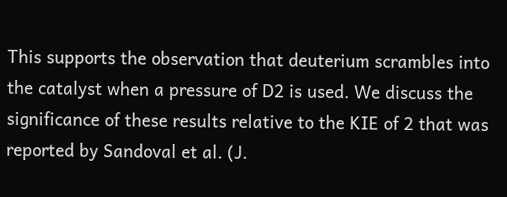This supports the observation that deuterium scrambles into the catalyst when a pressure of D2 is used. We discuss the significance of these results relative to the KIE of 2 that was reported by Sandoval et al. (J.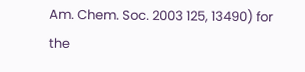Am. Chem. Soc. 2003 125, 13490) for the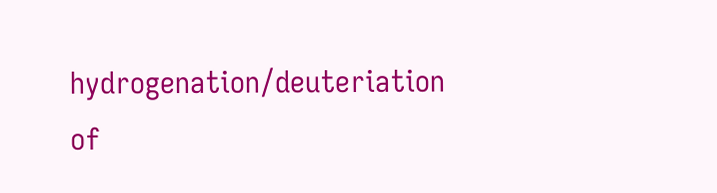hydrogenation/deuteriation of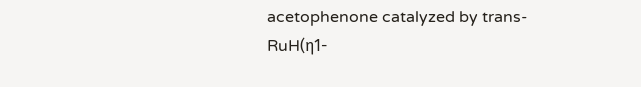acetophenone catalyzed by trans-RuH(η1-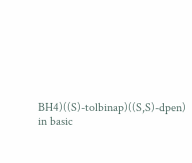BH4)((S)-tolbinap)((S,S)-dpen) in basic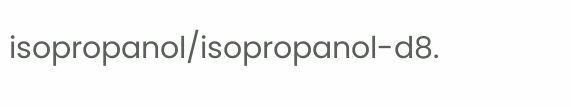isopropanol/isopropanol-d8.